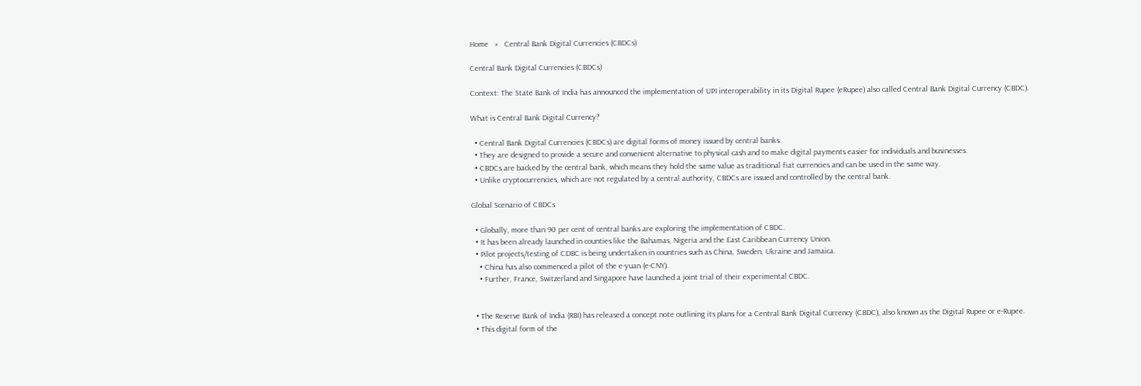Home   »   Central Bank Digital Currencies (CBDCs)

Central Bank Digital Currencies (CBDCs)

Context: The State Bank of India has announced the implementation of UPI interoperability in its Digital Rupee (eRupee) also called Central Bank Digital Currency (CBDC).

What is Central Bank Digital Currency?

  • Central Bank Digital Currencies (CBDCs) are digital forms of money issued by central banks.
  • They are designed to provide a secure and convenient alternative to physical cash and to make digital payments easier for individuals and businesses.
  • CBDCs are backed by the central bank, which means they hold the same value as traditional fiat currencies and can be used in the same way.
  • Unlike cryptocurrencies, which are not regulated by a central authority, CBDCs are issued and controlled by the central bank.

Global Scenario of CBDCs

  • Globally, more than 90 per cent of central banks are exploring the implementation of CBDC.
  • It has been already launched in counties like the Bahamas, Nigeria and the East Caribbean Currency Union.
  • Pilot projects/testing of CDBC is being undertaken in countries such as China, Sweden, Ukraine and Jamaica.
    • China has also commenced a pilot of the e-yuan (e-CNY).
    • Further, France, Switzerland and Singapore have launched a joint trial of their experimental CBDC.


  • The Reserve Bank of India (RBI) has released a concept note outlining its plans for a Central Bank Digital Currency (CBDC), also known as the Digital Rupee or e-Rupee.
  • This digital form of the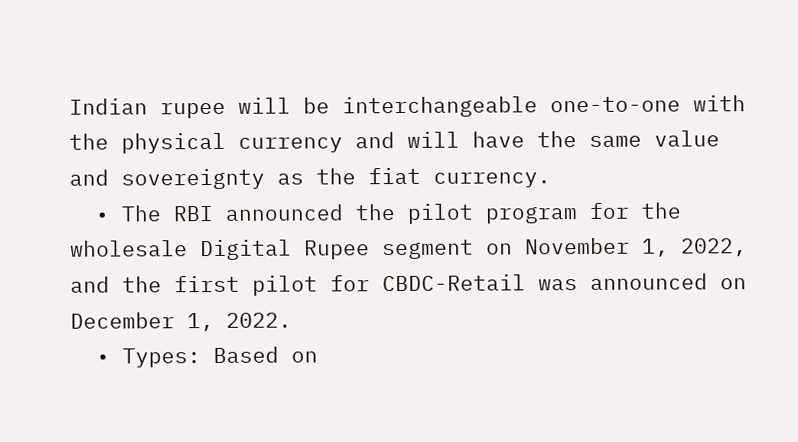Indian rupee will be interchangeable one-to-one with the physical currency and will have the same value and sovereignty as the fiat currency.
  • The RBI announced the pilot program for the wholesale Digital Rupee segment on November 1, 2022, and the first pilot for CBDC-Retail was announced on December 1, 2022.
  • Types: Based on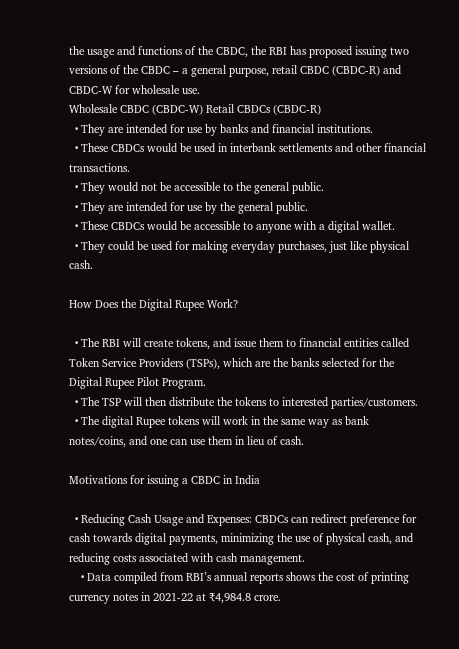the usage and functions of the CBDC, the RBI has proposed issuing two versions of the CBDC – a general purpose, retail CBDC (CBDC-R) and CBDC-W for wholesale use.
Wholesale CBDC (CBDC-W) Retail CBDCs (CBDC-R)
  • They are intended for use by banks and financial institutions.
  • These CBDCs would be used in interbank settlements and other financial transactions.
  • They would not be accessible to the general public.
  • They are intended for use by the general public.
  • These CBDCs would be accessible to anyone with a digital wallet.
  • They could be used for making everyday purchases, just like physical cash.

How Does the Digital Rupee Work?

  • The RBI will create tokens, and issue them to financial entities called Token Service Providers (TSPs), which are the banks selected for the Digital Rupee Pilot Program.
  • The TSP will then distribute the tokens to interested parties/customers.
  • The digital Rupee tokens will work in the same way as bank notes/coins, and one can use them in lieu of cash.

Motivations for issuing a CBDC in India

  • Reducing Cash Usage and Expenses: CBDCs can redirect preference for cash towards digital payments, minimizing the use of physical cash, and reducing costs associated with cash management.
    • Data compiled from RBI’s annual reports shows the cost of printing currency notes in 2021-22 at ₹4,984.8 crore.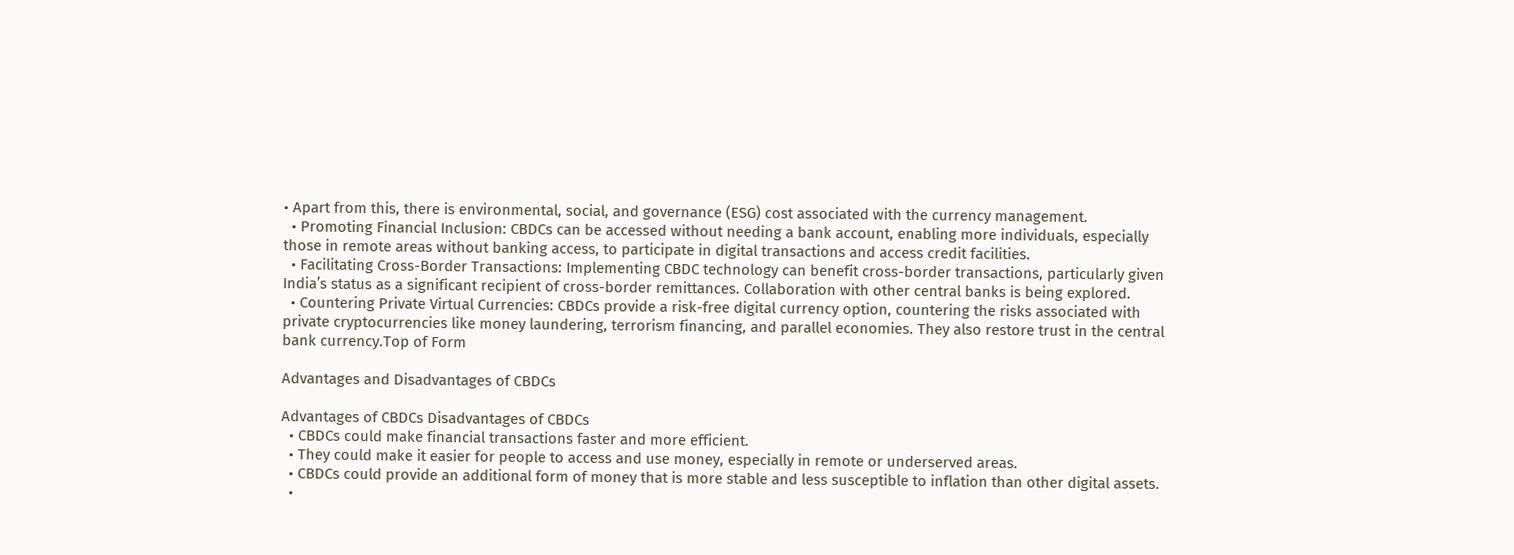• Apart from this, there is environmental, social, and governance (ESG) cost associated with the currency management.
  • Promoting Financial Inclusion: CBDCs can be accessed without needing a bank account, enabling more individuals, especially those in remote areas without banking access, to participate in digital transactions and access credit facilities.
  • Facilitating Cross-Border Transactions: Implementing CBDC technology can benefit cross-border transactions, particularly given India’s status as a significant recipient of cross-border remittances. Collaboration with other central banks is being explored.
  • Countering Private Virtual Currencies: CBDCs provide a risk-free digital currency option, countering the risks associated with private cryptocurrencies like money laundering, terrorism financing, and parallel economies. They also restore trust in the central bank currency.Top of Form

Advantages and Disadvantages of CBDCs

Advantages of CBDCs Disadvantages of CBDCs
  • CBDCs could make financial transactions faster and more efficient.
  • They could make it easier for people to access and use money, especially in remote or underserved areas.
  • CBDCs could provide an additional form of money that is more stable and less susceptible to inflation than other digital assets.
  •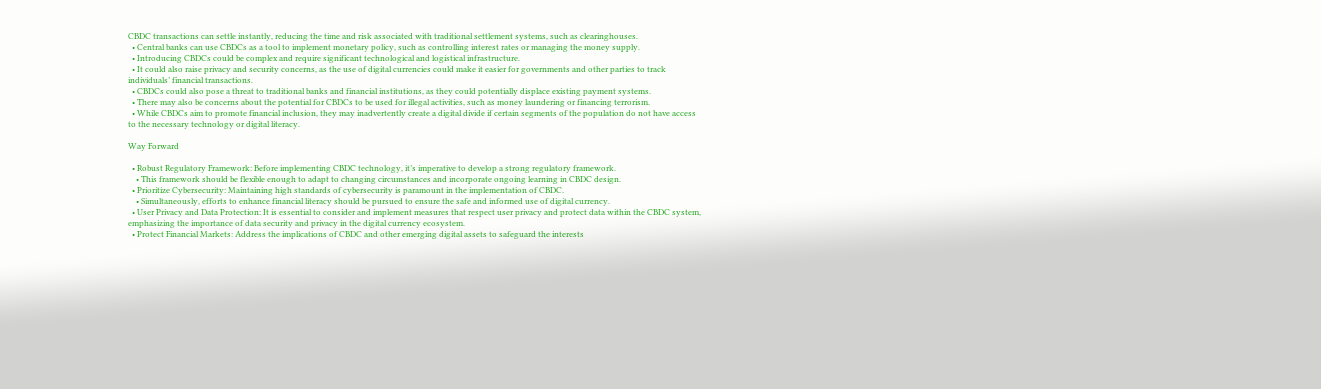CBDC transactions can settle instantly, reducing the time and risk associated with traditional settlement systems, such as clearinghouses.
  • Central banks can use CBDCs as a tool to implement monetary policy, such as controlling interest rates or managing the money supply.
  • Introducing CBDCs could be complex and require significant technological and logistical infrastructure.
  • It could also raise privacy and security concerns, as the use of digital currencies could make it easier for governments and other parties to track individuals’ financial transactions.
  • CBDCs could also pose a threat to traditional banks and financial institutions, as they could potentially displace existing payment systems.
  • There may also be concerns about the potential for CBDCs to be used for illegal activities, such as money laundering or financing terrorism.
  • While CBDCs aim to promote financial inclusion, they may inadvertently create a digital divide if certain segments of the population do not have access to the necessary technology or digital literacy.

Way Forward

  • Robust Regulatory Framework: Before implementing CBDC technology, it’s imperative to develop a strong regulatory framework.
    • This framework should be flexible enough to adapt to changing circumstances and incorporate ongoing learning in CBDC design.
  • Prioritize Cybersecurity: Maintaining high standards of cybersecurity is paramount in the implementation of CBDC.
    • Simultaneously, efforts to enhance financial literacy should be pursued to ensure the safe and informed use of digital currency.
  • User Privacy and Data Protection: It is essential to consider and implement measures that respect user privacy and protect data within the CBDC system, emphasizing the importance of data security and privacy in the digital currency ecosystem.
  • Protect Financial Markets: Address the implications of CBDC and other emerging digital assets to safeguard the interests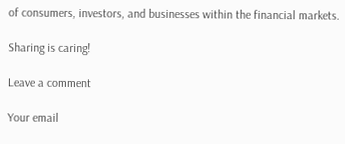of consumers, investors, and businesses within the financial markets.

Sharing is caring!

Leave a comment

Your email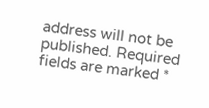address will not be published. Required fields are marked *